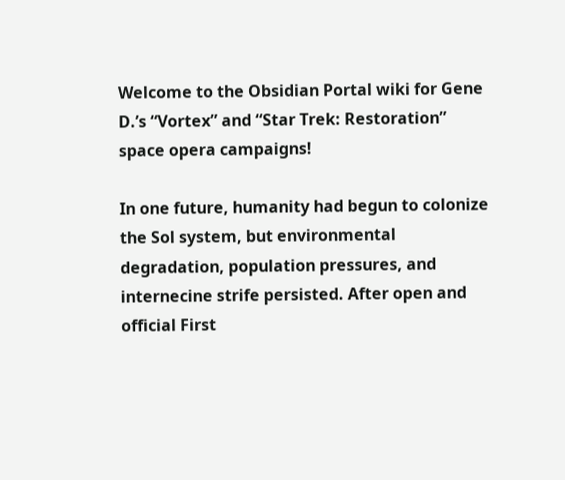Welcome to the Obsidian Portal wiki for Gene D.’s “Vortex” and “Star Trek: Restoration” space opera campaigns!

In one future, humanity had begun to colonize the Sol system, but environmental degradation, population pressures, and internecine strife persisted. After open and official First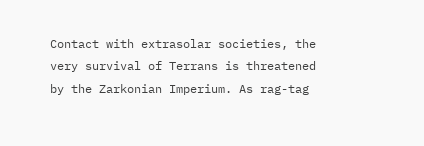Contact with extrasolar societies, the very survival of Terrans is threatened by the Zarkonian Imperium. As rag-tag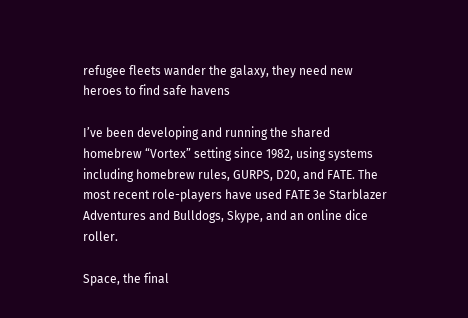refugee fleets wander the galaxy, they need new heroes to find safe havens

I’ve been developing and running the shared homebrew “Vortex” setting since 1982, using systems including homebrew rules, GURPS, D20, and FATE. The most recent role-players have used FATE 3e Starblazer Adventures and Bulldogs, Skype, and an online dice roller.

Space, the final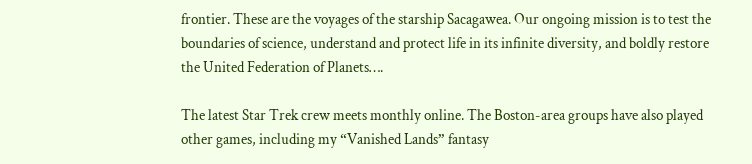frontier. These are the voyages of the starship Sacagawea. Our ongoing mission is to test the boundaries of science, understand and protect life in its infinite diversity, and boldly restore the United Federation of Planets….

The latest Star Trek crew meets monthly online. The Boston-area groups have also played other games, including my “Vanished Lands” fantasy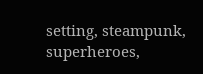setting, steampunk, superheroes,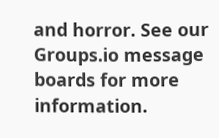and horror. See our Groups.io message boards for more information.